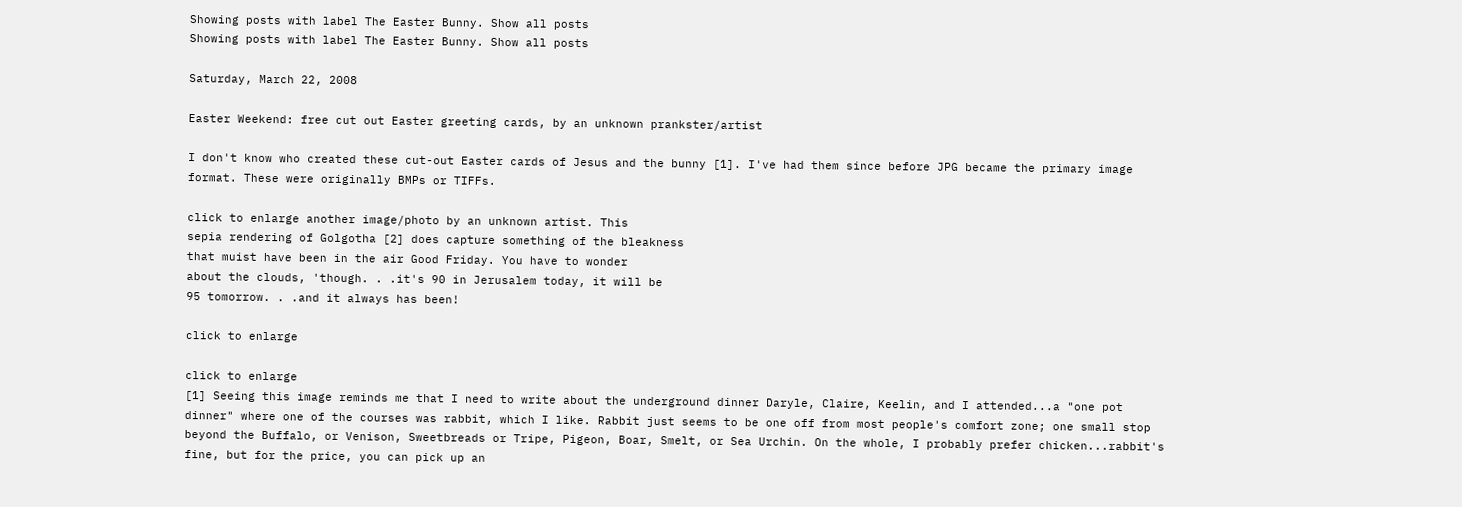Showing posts with label The Easter Bunny. Show all posts
Showing posts with label The Easter Bunny. Show all posts

Saturday, March 22, 2008

Easter Weekend: free cut out Easter greeting cards, by an unknown prankster/artist

I don't know who created these cut-out Easter cards of Jesus and the bunny [1]. I've had them since before JPG became the primary image format. These were originally BMPs or TIFFs.

click to enlarge another image/photo by an unknown artist. This
sepia rendering of Golgotha [2] does capture something of the bleakness
that muist have been in the air Good Friday. You have to wonder
about the clouds, 'though. . .it's 90 in Jerusalem today, it will be
95 tomorrow. . .and it always has been!

click to enlarge

click to enlarge
[1] Seeing this image reminds me that I need to write about the underground dinner Daryle, Claire, Keelin, and I attended...a "one pot dinner" where one of the courses was rabbit, which I like. Rabbit just seems to be one off from most people's comfort zone; one small stop beyond the Buffalo, or Venison, Sweetbreads or Tripe, Pigeon, Boar, Smelt, or Sea Urchin. On the whole, I probably prefer chicken...rabbit's fine, but for the price, you can pick up an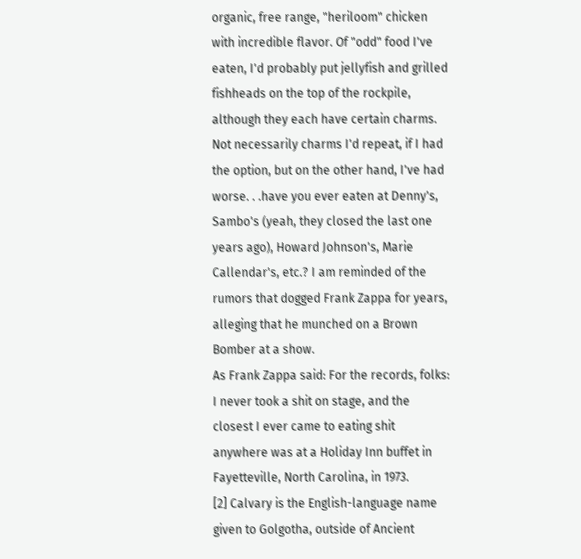organic, free range, "heriloom" chicken with incredible flavor. Of "odd" food I've eaten, I'd probably put jellyfish and grilled fishheads on the top of the rockpile, although they each have certain charms. Not necessarily charms I'd repeat, if I had the option, but on the other hand, I've had worse. . .have you ever eaten at Denny's, Sambo's (yeah, they closed the last one years ago), Howard Johnson's, Marie Callendar's, etc.? I am reminded of the rumors that dogged Frank Zappa for years, alleging that he munched on a Brown Bomber at a show.
As Frank Zappa said: For the records, folks: I never took a shit on stage, and the closest I ever came to eating shit anywhere was at a Holiday Inn buffet in Fayetteville, North Carolina, in 1973.
[2] Calvary is the English-language name given to Golgotha, outside of Ancient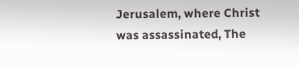Jerusalem, where Christ was assassinated, The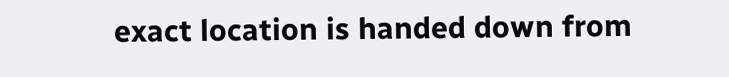exact location is handed down from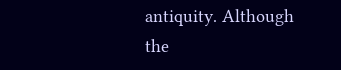antiquity. Although the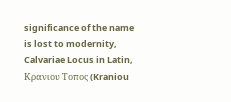significance of the name is lost to modernity, Calvariae Locus in Latin, Κρανιου Τοπος (Kraniou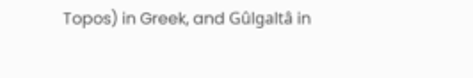Topos) in Greek, and Gûlgaltâ in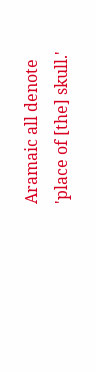Aramaic all denote 'place of [the] skull.'